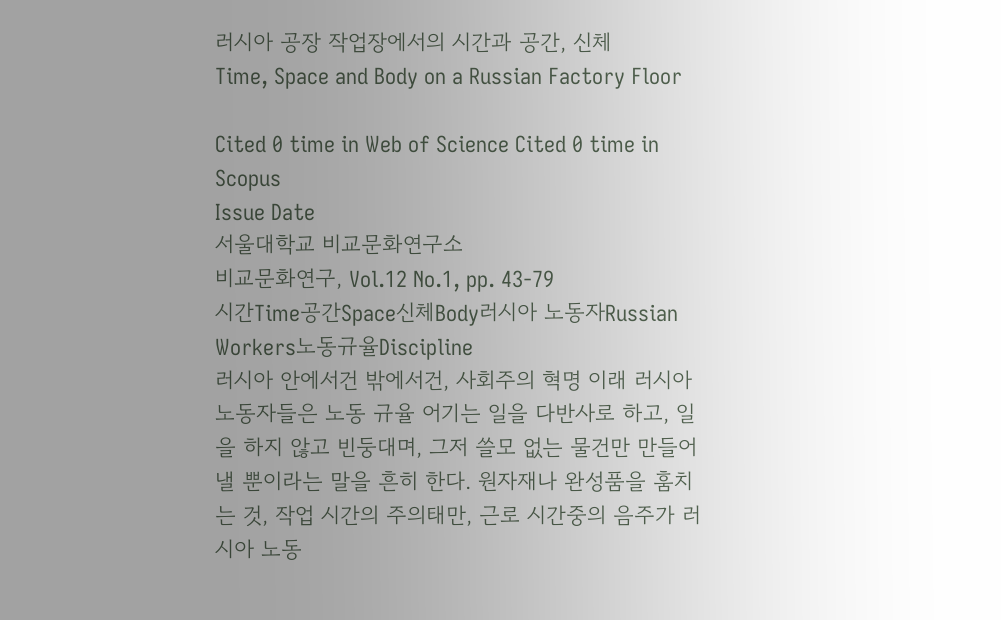러시아 공장 작업장에서의 시간과 공간, 신체
Time, Space and Body on a Russian Factory Floor

Cited 0 time in Web of Science Cited 0 time in Scopus
Issue Date
서울대학교 비교문화연구소
비교문화연구, Vol.12 No.1, pp. 43-79
시간Time공간Space신체Body러시아 노동자Russian Workers노동규율Discipline
러시아 안에서건 밖에서건, 사회주의 혁명 이래 러시아 노동자들은 노동 규율 어기는 일을 다반사로 하고, 일을 하지 않고 빈둥대며, 그저 쓸모 없는 물건만 만들어 낼 뿐이라는 말을 흔히 한다. 원자재나 완성품을 훔치는 것, 작업 시간의 주의태만, 근로 시간중의 음주가 러시아 노동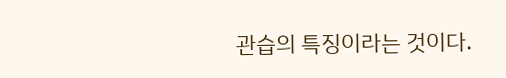관습의 특징이라는 것이다.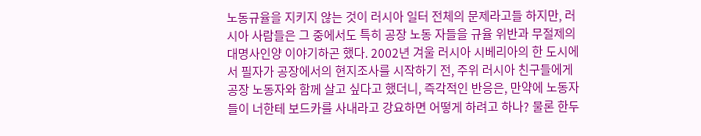노동규율을 지키지 않는 것이 러시아 일터 전체의 문제라고들 하지만, 러시아 사람들은 그 중에서도 특히 공장 노동 자들을 규율 위반과 무절제의 대명사인양 이야기하곤 했다. 2002년 겨울 러시아 시베리아의 한 도시에서 필자가 공장에서의 현지조사를 시작하기 전, 주위 러시아 친구들에게 공장 노동자와 함께 살고 싶다고 했더니, 즉각적인 반응은, 만약에 노동자들이 너한테 보드카를 사내라고 강요하면 어떻게 하려고 하나? 물론 한두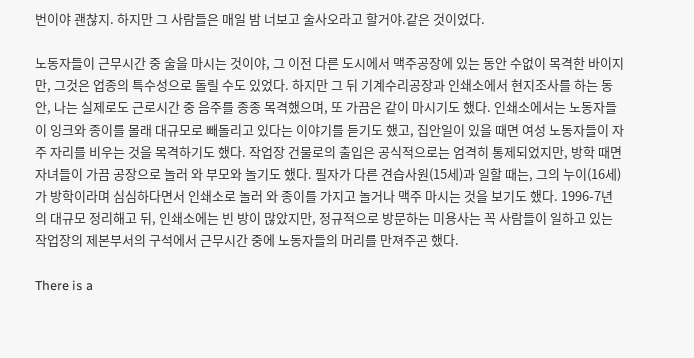번이야 괜찮지. 하지만 그 사람들은 매일 밤 너보고 술사오라고 할거야.같은 것이었다.

노동자들이 근무시간 중 술을 마시는 것이야, 그 이전 다른 도시에서 맥주공장에 있는 동안 수없이 목격한 바이지만, 그것은 업종의 특수성으로 돌릴 수도 있었다. 하지만 그 뒤 기계수리공장과 인쇄소에서 현지조사를 하는 동안, 나는 실제로도 근로시간 중 음주를 종종 목격했으며, 또 가끔은 같이 마시기도 했다. 인쇄소에서는 노동자들이 잉크와 종이를 몰래 대규모로 빼돌리고 있다는 이야기를 듣기도 했고, 집안일이 있을 때면 여성 노동자들이 자주 자리를 비우는 것을 목격하기도 했다. 작업장 건물로의 출입은 공식적으로는 엄격히 통제되었지만, 방학 때면 자녀들이 가끔 공장으로 놀러 와 부모와 놀기도 했다. 필자가 다른 견습사원(15세)과 일할 때는, 그의 누이(16세)가 방학이라며 심심하다면서 인쇄소로 놀러 와 종이를 가지고 놀거나 맥주 마시는 것을 보기도 했다. 1996-7년의 대규모 정리해고 뒤, 인쇄소에는 빈 방이 많았지만, 정규적으로 방문하는 미용사는 꼭 사람들이 일하고 있는 작업장의 제본부서의 구석에서 근무시간 중에 노동자들의 머리를 만져주곤 했다.

There is a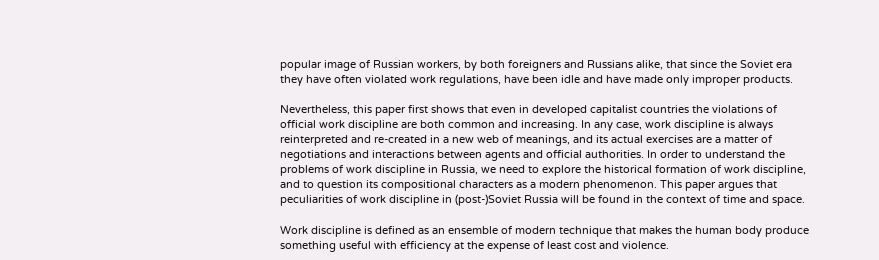popular image of Russian workers, by both foreigners and Russians alike, that since the Soviet era they have often violated work regulations, have been idle and have made only improper products.

Nevertheless, this paper first shows that even in developed capitalist countries the violations of official work discipline are both common and increasing. In any case, work discipline is always reinterpreted and re‐created in a new web of meanings, and its actual exercises are a matter of negotiations and interactions between agents and official authorities. In order to understand the problems of work discipline in Russia, we need to explore the historical formation of work discipline, and to question its compositional characters as a modern phenomenon. This paper argues that peculiarities of work discipline in (post‐)Soviet Russia will be found in the context of time and space.

Work discipline is defined as an ensemble of modern technique that makes the human body produce something useful with efficiency at the expense of least cost and violence.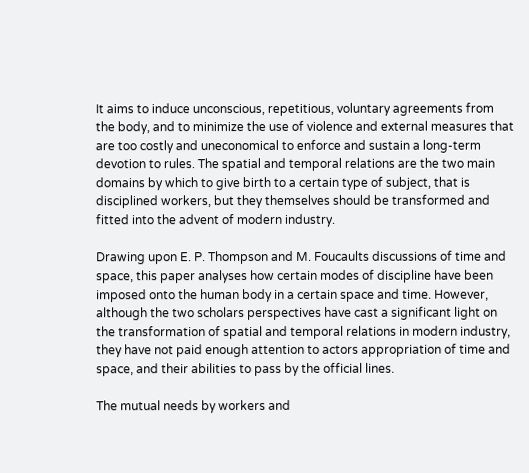It aims to induce unconscious, repetitious, voluntary agreements from the body, and to minimize the use of violence and external measures that are too costly and uneconomical to enforce and sustain a long‐term devotion to rules. The spatial and temporal relations are the two main domains by which to give birth to a certain type of subject, that is disciplined workers, but they themselves should be transformed and fitted into the advent of modern industry.

Drawing upon E. P. Thompson and M. Foucaults discussions of time and space, this paper analyses how certain modes of discipline have been imposed onto the human body in a certain space and time. However, although the two scholars perspectives have cast a significant light on the transformation of spatial and temporal relations in modern industry, they have not paid enough attention to actors appropriation of time and space, and their abilities to pass by the official lines.

The mutual needs by workers and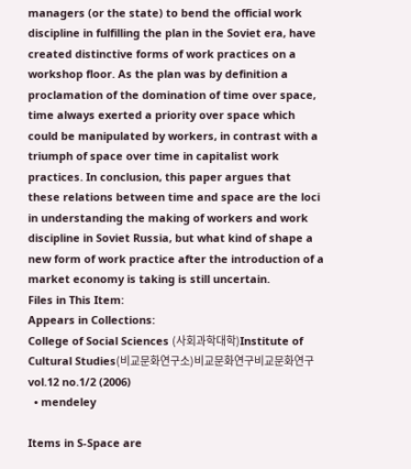managers (or the state) to bend the official work discipline in fulfilling the plan in the Soviet era, have created distinctive forms of work practices on a workshop floor. As the plan was by definition a proclamation of the domination of time over space, time always exerted a priority over space which could be manipulated by workers, in contrast with a triumph of space over time in capitalist work practices. In conclusion, this paper argues that these relations between time and space are the loci in understanding the making of workers and work discipline in Soviet Russia, but what kind of shape a new form of work practice after the introduction of a market economy is taking is still uncertain.
Files in This Item:
Appears in Collections:
College of Social Sciences (사회과학대학)Institute of Cultural Studies(비교문화연구소)비교문화연구비교문화연구 vol.12 no.1/2 (2006)
  • mendeley

Items in S-Space are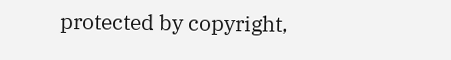protected by copyright,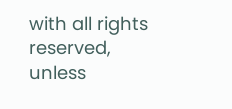with all rights reserved, unless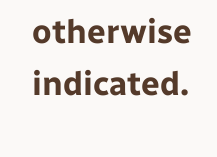otherwise indicated.